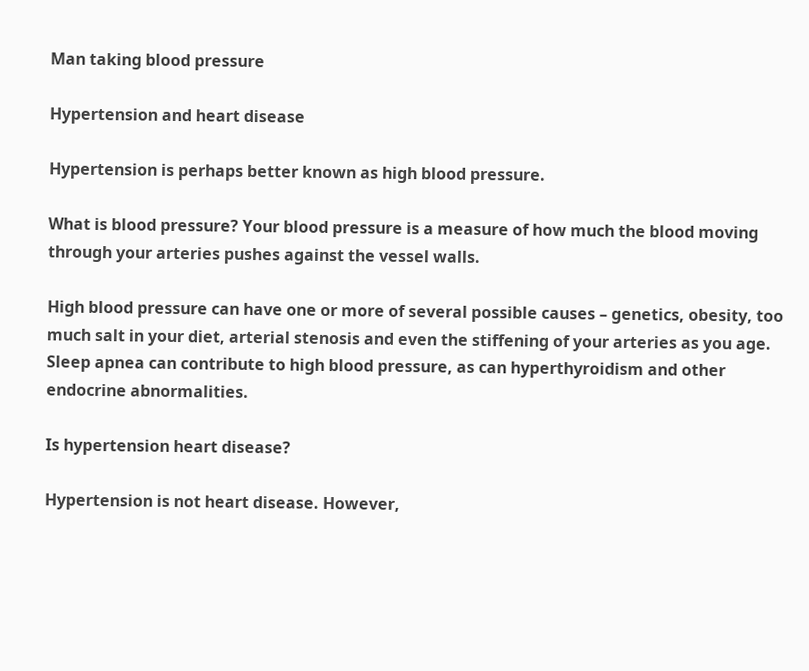Man taking blood pressure

Hypertension and heart disease

Hypertension is perhaps better known as high blood pressure.

What is blood pressure? Your blood pressure is a measure of how much the blood moving through your arteries pushes against the vessel walls.

High blood pressure can have one or more of several possible causes – genetics, obesity, too much salt in your diet, arterial stenosis and even the stiffening of your arteries as you age. Sleep apnea can contribute to high blood pressure, as can hyperthyroidism and other endocrine abnormalities.

Is hypertension heart disease?

Hypertension is not heart disease. However,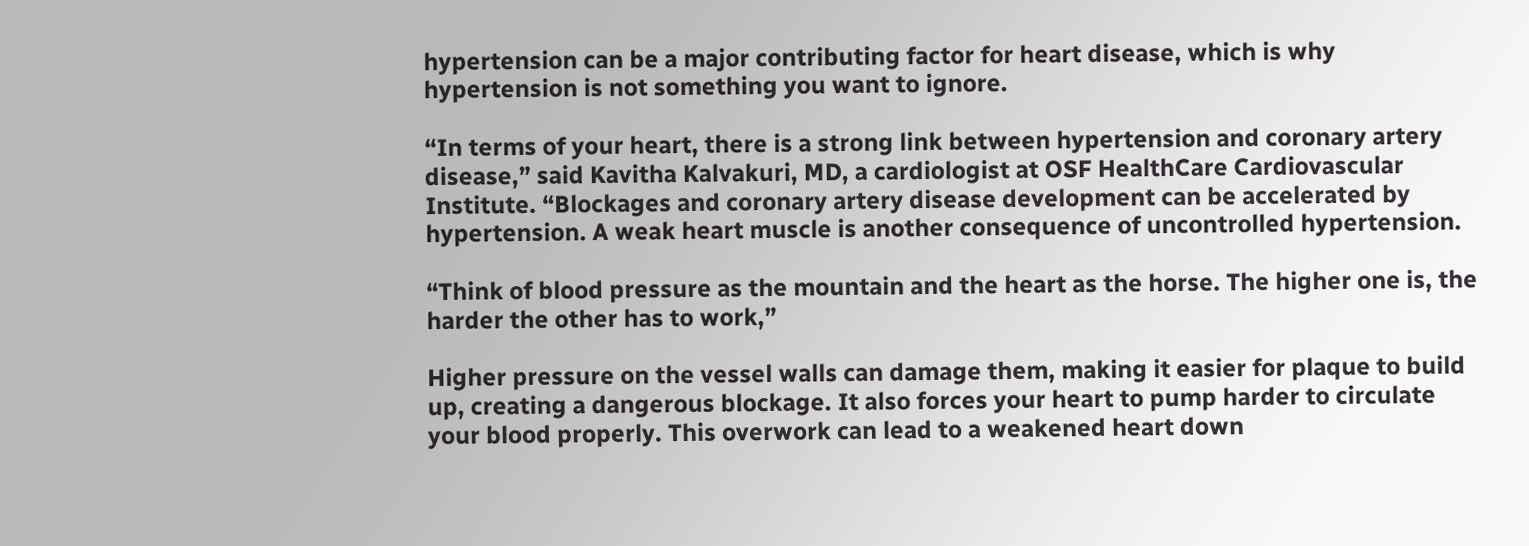hypertension can be a major contributing factor for heart disease, which is why hypertension is not something you want to ignore.

“In terms of your heart, there is a strong link between hypertension and coronary artery disease,” said Kavitha Kalvakuri, MD, a cardiologist at OSF HealthCare Cardiovascular Institute. “Blockages and coronary artery disease development can be accelerated by hypertension. A weak heart muscle is another consequence of uncontrolled hypertension.

“Think of blood pressure as the mountain and the heart as the horse. The higher one is, the harder the other has to work,”

Higher pressure on the vessel walls can damage them, making it easier for plaque to build up, creating a dangerous blockage. It also forces your heart to pump harder to circulate your blood properly. This overwork can lead to a weakened heart down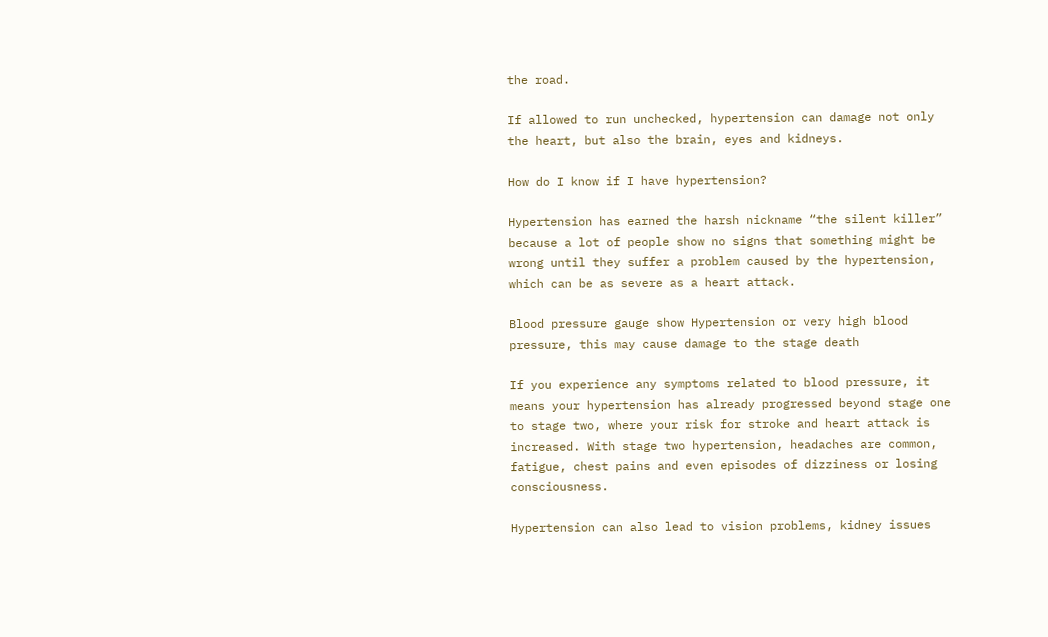the road.

If allowed to run unchecked, hypertension can damage not only the heart, but also the brain, eyes and kidneys.

How do I know if I have hypertension?

Hypertension has earned the harsh nickname “the silent killer” because a lot of people show no signs that something might be wrong until they suffer a problem caused by the hypertension, which can be as severe as a heart attack.

Blood pressure gauge show Hypertension or very high blood pressure, this may cause damage to the stage death

If you experience any symptoms related to blood pressure, it means your hypertension has already progressed beyond stage one to stage two, where your risk for stroke and heart attack is increased. With stage two hypertension, headaches are common, fatigue, chest pains and even episodes of dizziness or losing consciousness.

Hypertension can also lead to vision problems, kidney issues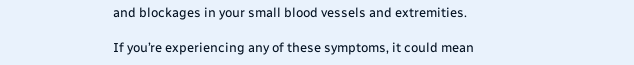and blockages in your small blood vessels and extremities.

If you’re experiencing any of these symptoms, it could mean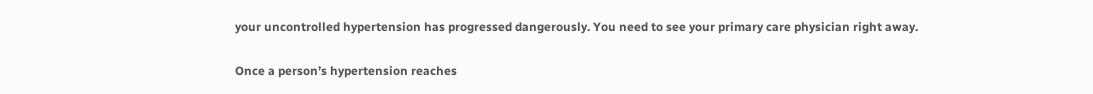your uncontrolled hypertension has progressed dangerously. You need to see your primary care physician right away.

Once a person’s hypertension reaches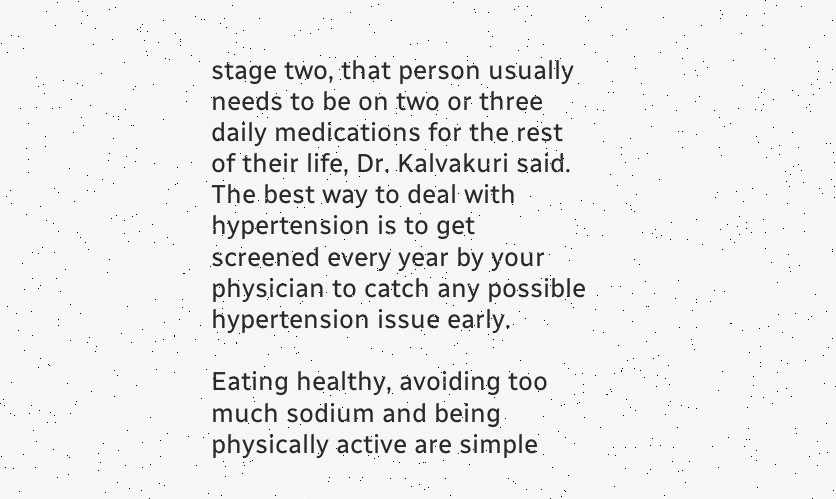stage two, that person usually needs to be on two or three daily medications for the rest of their life, Dr. Kalvakuri said. The best way to deal with hypertension is to get screened every year by your physician to catch any possible hypertension issue early.

Eating healthy, avoiding too much sodium and being physically active are simple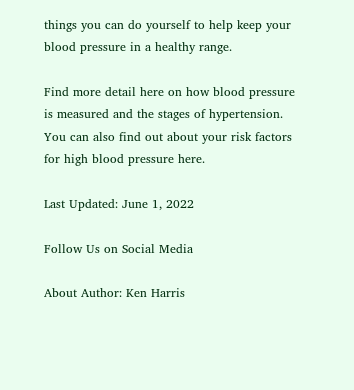things you can do yourself to help keep your blood pressure in a healthy range.

Find more detail here on how blood pressure is measured and the stages of hypertension. You can also find out about your risk factors for high blood pressure here.

Last Updated: June 1, 2022

Follow Us on Social Media

About Author: Ken Harris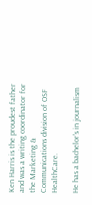Ken Harris is the proudest father and was a writing coordinator for the Marketing & Communications division of OSF HealthCare.

He has a bachelor's in journalism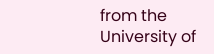from the University of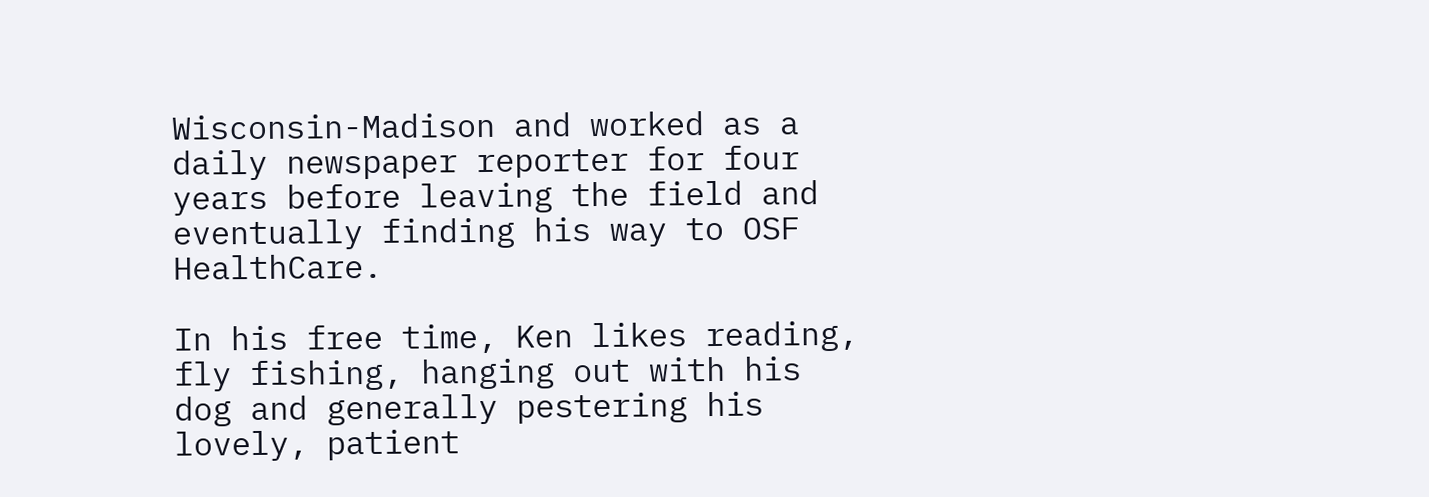Wisconsin-Madison and worked as a daily newspaper reporter for four years before leaving the field and eventually finding his way to OSF HealthCare.

In his free time, Ken likes reading, fly fishing, hanging out with his dog and generally pestering his lovely, patient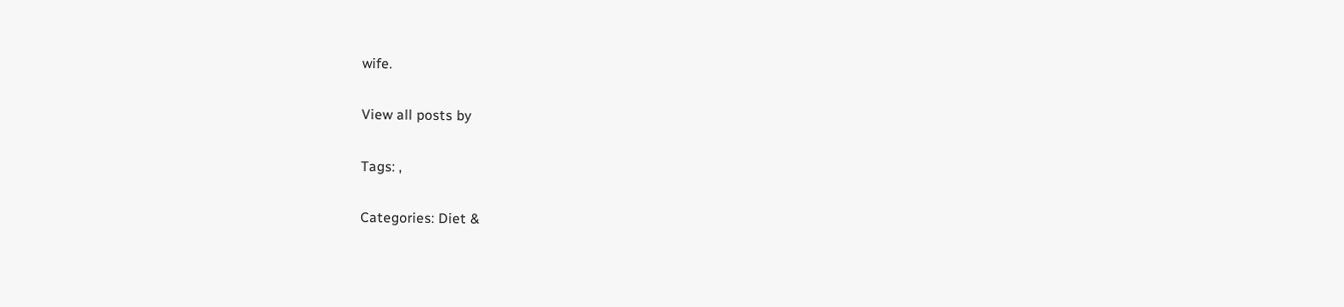wife.

View all posts by

Tags: ,

Categories: Diet &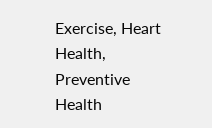Exercise, Heart Health, Preventive Health